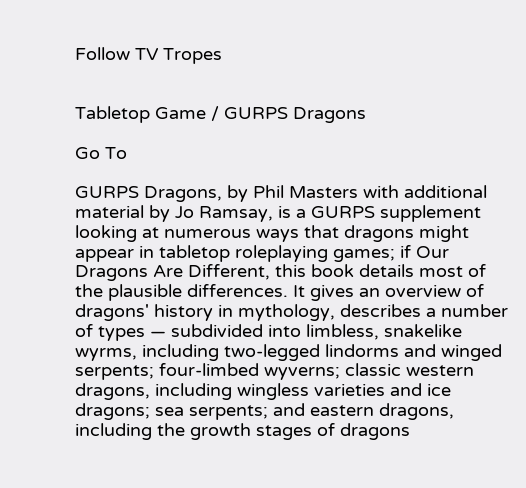Follow TV Tropes


Tabletop Game / GURPS Dragons

Go To

GURPS Dragons, by Phil Masters with additional material by Jo Ramsay, is a GURPS supplement looking at numerous ways that dragons might appear in tabletop roleplaying games; if Our Dragons Are Different, this book details most of the plausible differences. It gives an overview of dragons' history in mythology, describes a number of types — subdivided into limbless, snakelike wyrms, including two-legged lindorms and winged serpents; four-limbed wyverns; classic western dragons, including wingless varieties and ice dragons; sea serpents; and eastern dragons, including the growth stages of dragons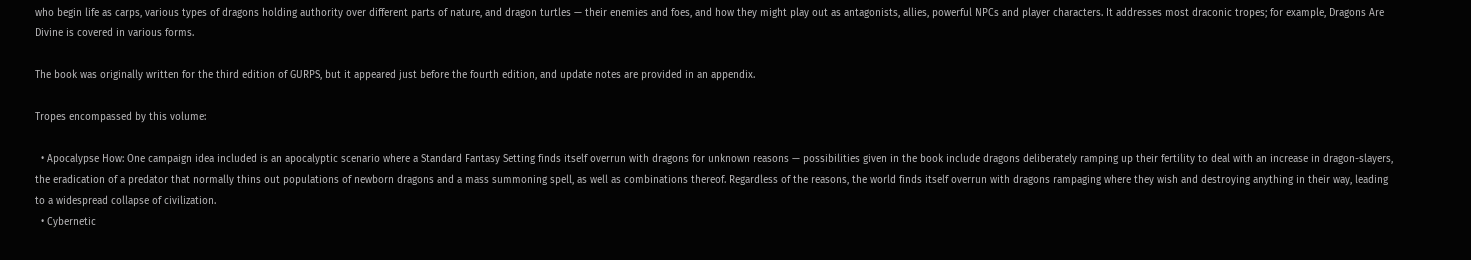who begin life as carps, various types of dragons holding authority over different parts of nature, and dragon turtles — their enemies and foes, and how they might play out as antagonists, allies, powerful NPCs and player characters. It addresses most draconic tropes; for example, Dragons Are Divine is covered in various forms.

The book was originally written for the third edition of GURPS, but it appeared just before the fourth edition, and update notes are provided in an appendix.

Tropes encompassed by this volume:

  • Apocalypse How: One campaign idea included is an apocalyptic scenario where a Standard Fantasy Setting finds itself overrun with dragons for unknown reasons — possibilities given in the book include dragons deliberately ramping up their fertility to deal with an increase in dragon-slayers, the eradication of a predator that normally thins out populations of newborn dragons and a mass summoning spell, as well as combinations thereof. Regardless of the reasons, the world finds itself overrun with dragons rampaging where they wish and destroying anything in their way, leading to a widespread collapse of civilization.
  • Cybernetic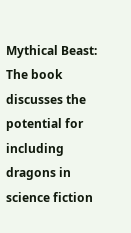Mythical Beast: The book discusses the potential for including dragons in science fiction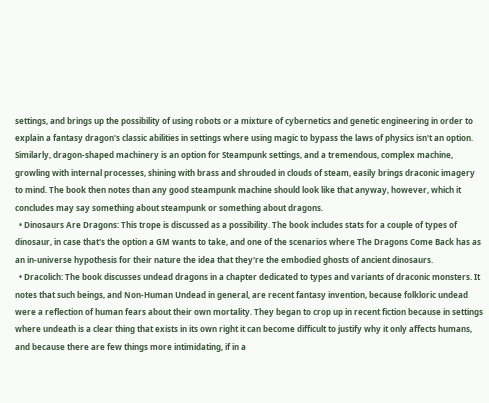settings, and brings up the possibility of using robots or a mixture of cybernetics and genetic engineering in order to explain a fantasy dragon's classic abilities in settings where using magic to bypass the laws of physics isn't an option. Similarly, dragon-shaped machinery is an option for Steampunk settings, and a tremendous, complex machine, growling with internal processes, shining with brass and shrouded in clouds of steam, easily brings draconic imagery to mind. The book then notes than any good steampunk machine should look like that anyway, however, which it concludes may say something about steampunk or something about dragons.
  • Dinosaurs Are Dragons: This trope is discussed as a possibility. The book includes stats for a couple of types of dinosaur, in case that's the option a GM wants to take, and one of the scenarios where The Dragons Come Back has as an in-universe hypothesis for their nature the idea that they're the embodied ghosts of ancient dinosaurs.
  • Dracolich: The book discusses undead dragons in a chapter dedicated to types and variants of draconic monsters. It notes that such beings, and Non-Human Undead in general, are recent fantasy invention, because folkloric undead were a reflection of human fears about their own mortality. They began to crop up in recent fiction because in settings where undeath is a clear thing that exists in its own right it can become difficult to justify why it only affects humans, and because there are few things more intimidating, if in a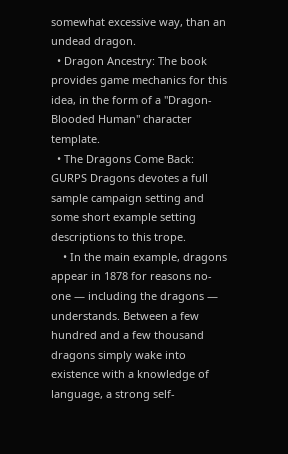somewhat excessive way, than an undead dragon.
  • Dragon Ancestry: The book provides game mechanics for this idea, in the form of a "Dragon-Blooded Human" character template.
  • The Dragons Come Back: GURPS Dragons devotes a full sample campaign setting and some short example setting descriptions to this trope.
    • In the main example, dragons appear in 1878 for reasons no-one — including the dragons — understands. Between a few hundred and a few thousand dragons simply wake into existence with a knowledge of language, a strong self-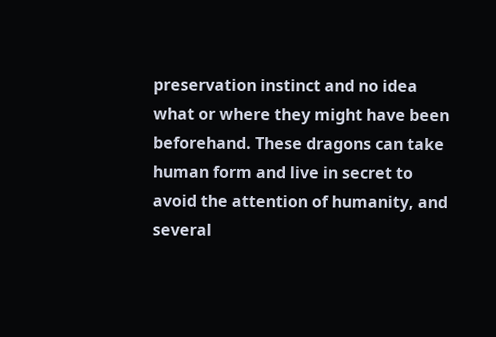preservation instinct and no idea what or where they might have been beforehand. These dragons can take human form and live in secret to avoid the attention of humanity, and several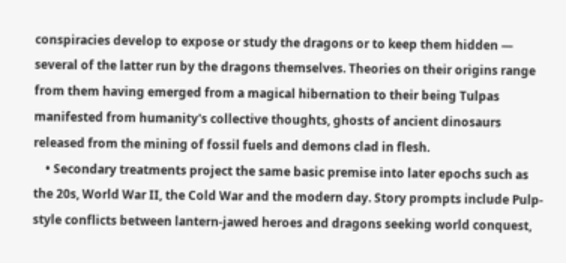conspiracies develop to expose or study the dragons or to keep them hidden — several of the latter run by the dragons themselves. Theories on their origins range from them having emerged from a magical hibernation to their being Tulpas manifested from humanity's collective thoughts, ghosts of ancient dinosaurs released from the mining of fossil fuels and demons clad in flesh.
    • Secondary treatments project the same basic premise into later epochs such as the 20s, World War II, the Cold War and the modern day. Story prompts include Pulp-style conflicts between lantern-jawed heroes and dragons seeking world conquest,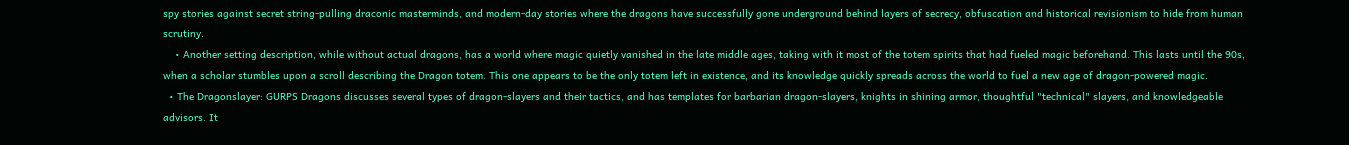spy stories against secret string-pulling draconic masterminds, and modern-day stories where the dragons have successfully gone underground behind layers of secrecy, obfuscation and historical revisionism to hide from human scrutiny.
    • Another setting description, while without actual dragons, has a world where magic quietly vanished in the late middle ages, taking with it most of the totem spirits that had fueled magic beforehand. This lasts until the 90s, when a scholar stumbles upon a scroll describing the Dragon totem. This one appears to be the only totem left in existence, and its knowledge quickly spreads across the world to fuel a new age of dragon-powered magic.
  • The Dragonslayer: GURPS Dragons discusses several types of dragon-slayers and their tactics, and has templates for barbarian dragon-slayers, knights in shining armor, thoughtful "technical" slayers, and knowledgeable advisors. It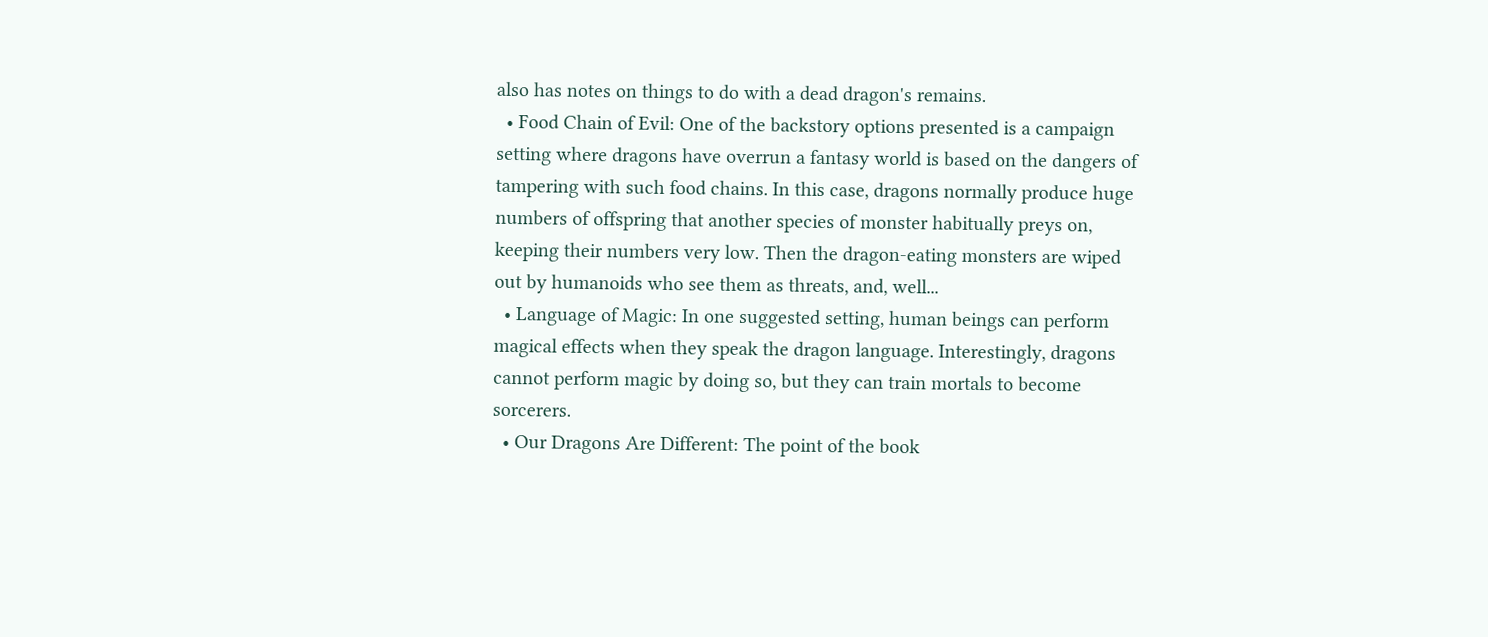also has notes on things to do with a dead dragon's remains.
  • Food Chain of Evil: One of the backstory options presented is a campaign setting where dragons have overrun a fantasy world is based on the dangers of tampering with such food chains. In this case, dragons normally produce huge numbers of offspring that another species of monster habitually preys on, keeping their numbers very low. Then the dragon-eating monsters are wiped out by humanoids who see them as threats, and, well...
  • Language of Magic: In one suggested setting, human beings can perform magical effects when they speak the dragon language. Interestingly, dragons cannot perform magic by doing so, but they can train mortals to become sorcerers.
  • Our Dragons Are Different: The point of the book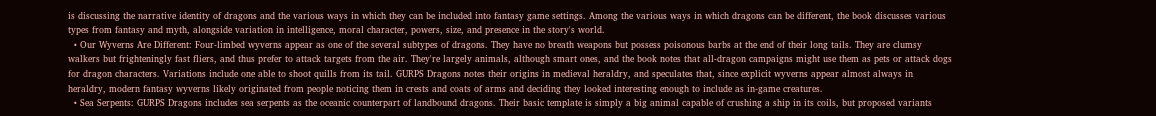is discussing the narrative identity of dragons and the various ways in which they can be included into fantasy game settings. Among the various ways in which dragons can be different, the book discusses various types from fantasy and myth, alongside variation in intelligence, moral character, powers, size, and presence in the story's world.
  • Our Wyverns Are Different: Four-limbed wyverns appear as one of the several subtypes of dragons. They have no breath weapons but possess poisonous barbs at the end of their long tails. They are clumsy walkers but frighteningly fast fliers, and thus prefer to attack targets from the air. They're largely animals, although smart ones, and the book notes that all-dragon campaigns might use them as pets or attack dogs for dragon characters. Variations include one able to shoot quills from its tail. GURPS Dragons notes their origins in medieval heraldry, and speculates that, since explicit wyverns appear almost always in heraldry, modern fantasy wyverns likely originated from people noticing them in crests and coats of arms and deciding they looked interesting enough to include as in-game creatures.
  • Sea Serpents: GURPS Dragons includes sea serpents as the oceanic counterpart of landbound dragons. Their basic template is simply a big animal capable of crushing a ship in its coils, but proposed variants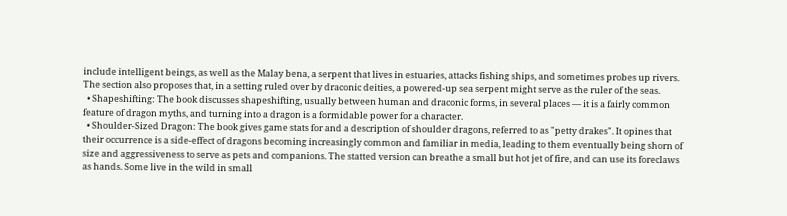include intelligent beings, as well as the Malay bena, a serpent that lives in estuaries, attacks fishing ships, and sometimes probes up rivers. The section also proposes that, in a setting ruled over by draconic deities, a powered-up sea serpent might serve as the ruler of the seas.
  • Shapeshifting: The book discusses shapeshifting, usually between human and draconic forms, in several places — it is a fairly common feature of dragon myths, and turning into a dragon is a formidable power for a character.
  • Shoulder-Sized Dragon: The book gives game stats for and a description of shoulder dragons, referred to as "petty drakes". It opines that their occurrence is a side-effect of dragons becoming increasingly common and familiar in media, leading to them eventually being shorn of size and aggressiveness to serve as pets and companions. The statted version can breathe a small but hot jet of fire, and can use its foreclaws as hands. Some live in the wild in small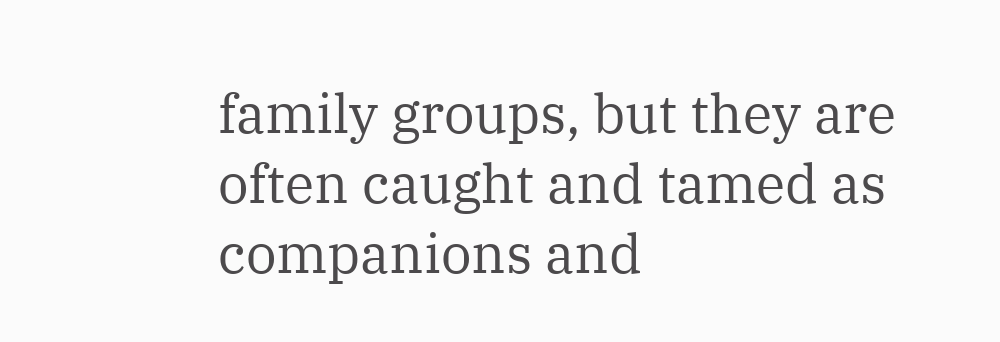family groups, but they are often caught and tamed as companions and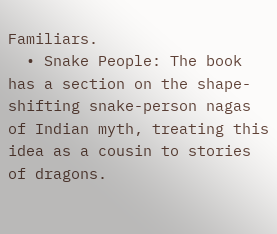Familiars.
  • Snake People: The book has a section on the shape-shifting snake-person nagas of Indian myth, treating this idea as a cousin to stories of dragons.